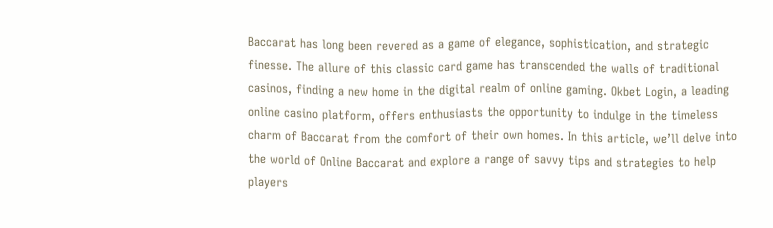Baccarat has long been revered as a game of elegance, sophistication, and strategic finesse. The allure of this classic card game has transcended the walls of traditional casinos, finding a new home in the digital realm of online gaming. Okbet Login, a leading online casino platform, offers enthusiasts the opportunity to indulge in the timeless charm of Baccarat from the comfort of their own homes. In this article, we’ll delve into the world of Online Baccarat and explore a range of savvy tips and strategies to help players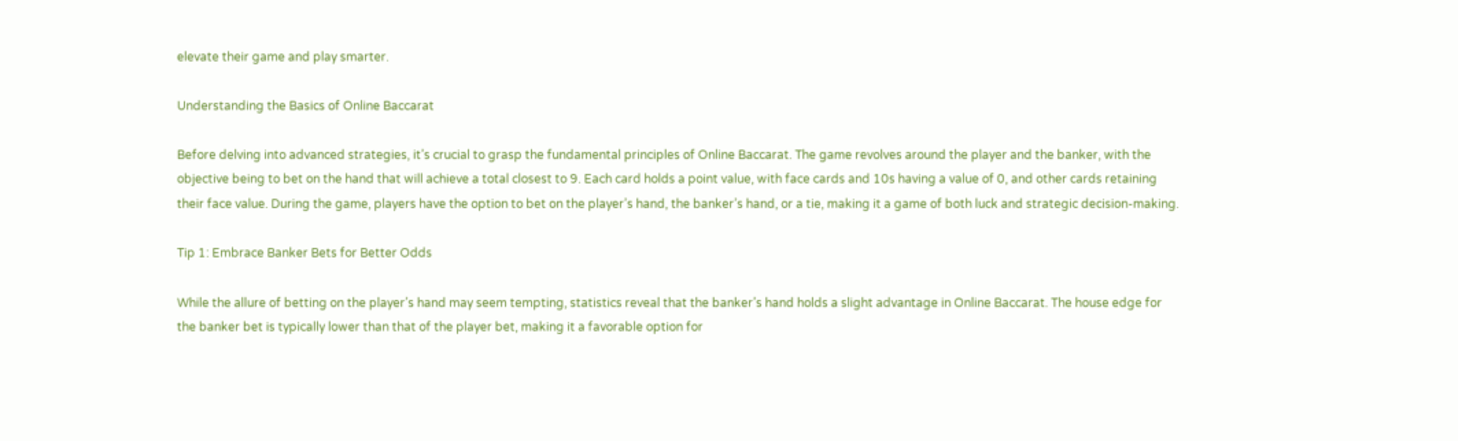elevate their game and play smarter.

Understanding the Basics of Online Baccarat

Before delving into advanced strategies, it’s crucial to grasp the fundamental principles of Online Baccarat. The game revolves around the player and the banker, with the objective being to bet on the hand that will achieve a total closest to 9. Each card holds a point value, with face cards and 10s having a value of 0, and other cards retaining their face value. During the game, players have the option to bet on the player’s hand, the banker’s hand, or a tie, making it a game of both luck and strategic decision-making.

Tip 1: Embrace Banker Bets for Better Odds

While the allure of betting on the player’s hand may seem tempting, statistics reveal that the banker’s hand holds a slight advantage in Online Baccarat. The house edge for the banker bet is typically lower than that of the player bet, making it a favorable option for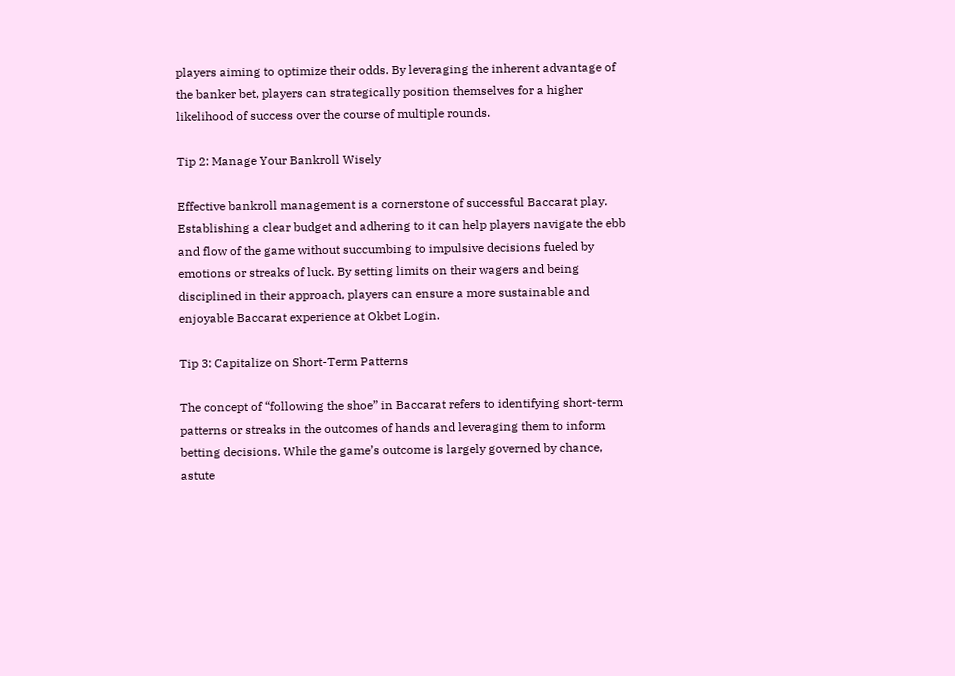players aiming to optimize their odds. By leveraging the inherent advantage of the banker bet, players can strategically position themselves for a higher likelihood of success over the course of multiple rounds.

Tip 2: Manage Your Bankroll Wisely

Effective bankroll management is a cornerstone of successful Baccarat play. Establishing a clear budget and adhering to it can help players navigate the ebb and flow of the game without succumbing to impulsive decisions fueled by emotions or streaks of luck. By setting limits on their wagers and being disciplined in their approach, players can ensure a more sustainable and enjoyable Baccarat experience at Okbet Login.

Tip 3: Capitalize on Short-Term Patterns

The concept of “following the shoe” in Baccarat refers to identifying short-term patterns or streaks in the outcomes of hands and leveraging them to inform betting decisions. While the game’s outcome is largely governed by chance, astute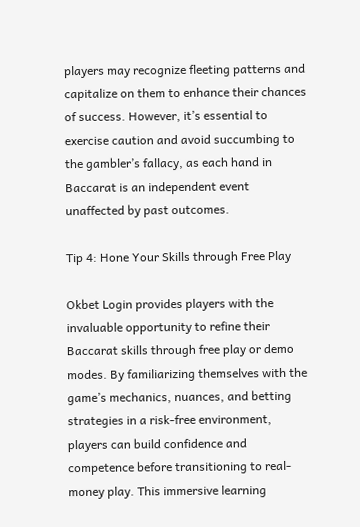players may recognize fleeting patterns and capitalize on them to enhance their chances of success. However, it’s essential to exercise caution and avoid succumbing to the gambler’s fallacy, as each hand in Baccarat is an independent event unaffected by past outcomes.

Tip 4: Hone Your Skills through Free Play

Okbet Login provides players with the invaluable opportunity to refine their Baccarat skills through free play or demo modes. By familiarizing themselves with the game’s mechanics, nuances, and betting strategies in a risk-free environment, players can build confidence and competence before transitioning to real-money play. This immersive learning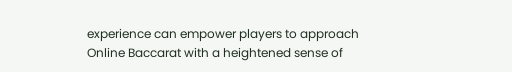experience can empower players to approach Online Baccarat with a heightened sense of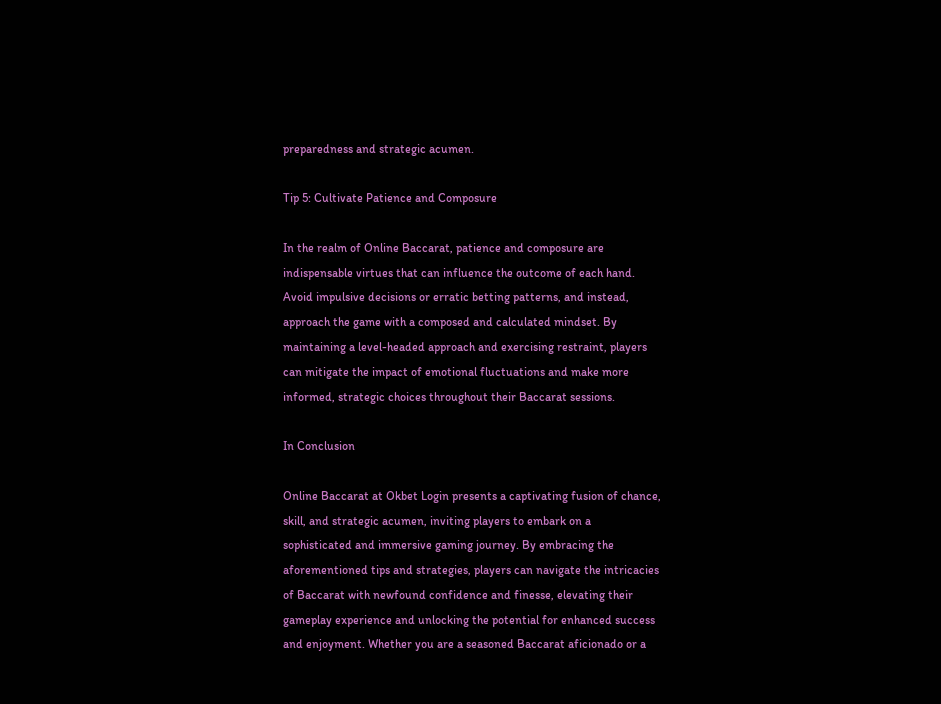preparedness and strategic acumen.

Tip 5: Cultivate Patience and Composure

In the realm of Online Baccarat, patience and composure are indispensable virtues that can influence the outcome of each hand. Avoid impulsive decisions or erratic betting patterns, and instead, approach the game with a composed and calculated mindset. By maintaining a level-headed approach and exercising restraint, players can mitigate the impact of emotional fluctuations and make more informed, strategic choices throughout their Baccarat sessions.

In Conclusion

Online Baccarat at Okbet Login presents a captivating fusion of chance, skill, and strategic acumen, inviting players to embark on a sophisticated and immersive gaming journey. By embracing the aforementioned tips and strategies, players can navigate the intricacies of Baccarat with newfound confidence and finesse, elevating their gameplay experience and unlocking the potential for enhanced success and enjoyment. Whether you are a seasoned Baccarat aficionado or a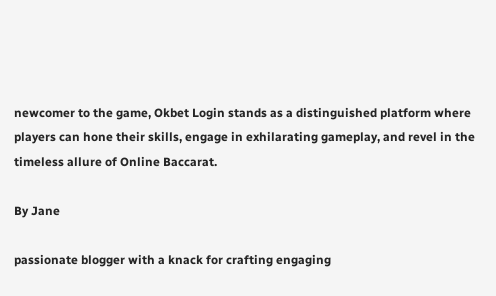newcomer to the game, Okbet Login stands as a distinguished platform where players can hone their skills, engage in exhilarating gameplay, and revel in the timeless allure of Online Baccarat.

By Jane

passionate blogger with a knack for crafting engaging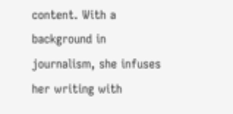content. With a background in journalism, she infuses her writing with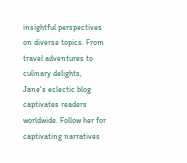insightful perspectives on diverse topics. From travel adventures to culinary delights, Jane's eclectic blog captivates readers worldwide. Follow her for captivating narratives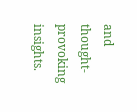and thought-provoking insights.